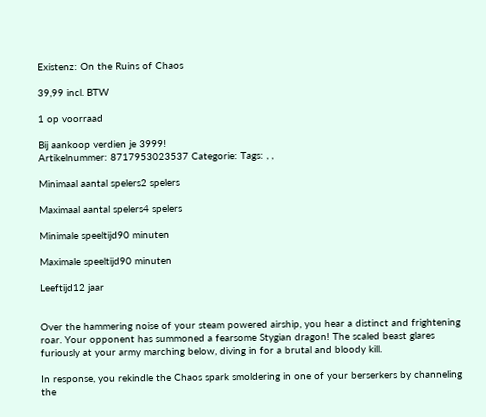Existenz: On the Ruins of Chaos

39,99 incl. BTW

1 op voorraad

Bij aankoop verdien je 3999!
Artikelnummer: 8717953023537 Categorie: Tags: , ,

Minimaal aantal spelers2 spelers

Maximaal aantal spelers4 spelers

Minimale speeltijd90 minuten

Maximale speeltijd90 minuten

Leeftijd12 jaar


Over the hammering noise of your steam powered airship, you hear a distinct and frightening roar. Your opponent has summoned a fearsome Stygian dragon! The scaled beast glares furiously at your army marching below, diving in for a brutal and bloody kill.

In response, you rekindle the Chaos spark smoldering in one of your berserkers by channeling the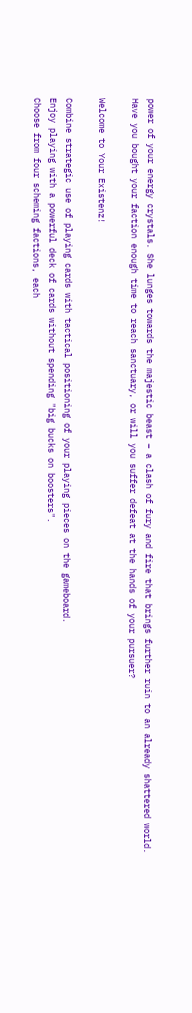power of your energy crystals. She lunges towards the majestic beast – a clash of fury and fire that brings further ruin to an already shattered world. Have you bought your faction enough time to reach sanctuary, or will you suffer defeat at the hands of your pursuer?

Welcome to Your Existenz!

Combine strategic use of playing cards with tactical positioning of your playing pieces on the gameboard.
Enjoy playing with a powerful deck of cards without spending "big bucks on boosters".
Choose from four scheming factions, each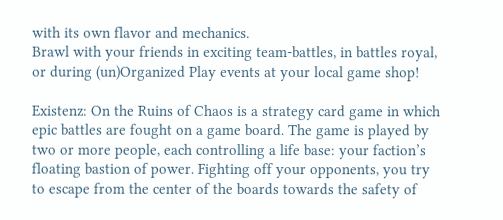with its own flavor and mechanics.
Brawl with your friends in exciting team-battles, in battles royal, or during (un)Organized Play events at your local game shop!

Existenz: On the Ruins of Chaos is a strategy card game in which epic battles are fought on a game board. The game is played by two or more people, each controlling a life base: your faction’s floating bastion of power. Fighting off your opponents, you try to escape from the center of the boards towards the safety of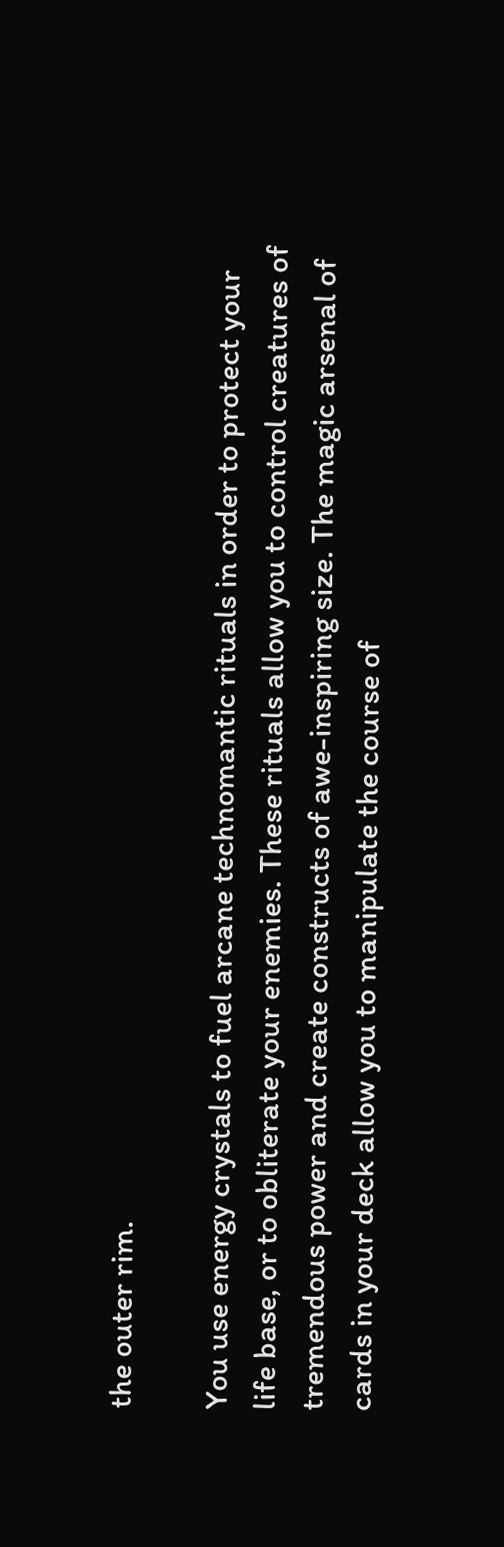the outer rim.

You use energy crystals to fuel arcane technomantic rituals in order to protect your life base, or to obliterate your enemies. These rituals allow you to control creatures of tremendous power and create constructs of awe-inspiring size. The magic arsenal of cards in your deck allow you to manipulate the course of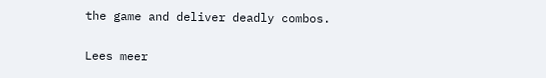the game and deliver deadly combos.

Lees meer